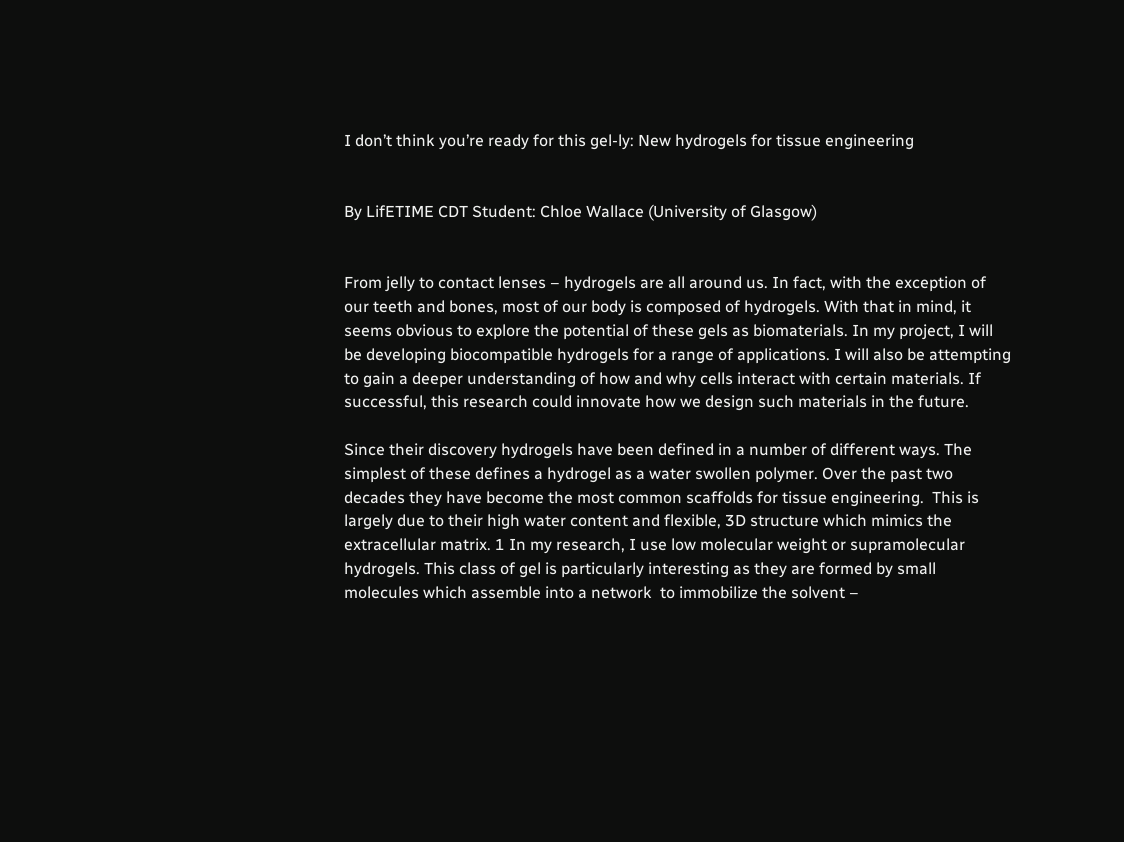I don’t think you’re ready for this gel-ly: New hydrogels for tissue engineering


By LifETIME CDT Student: Chloe Wallace (University of Glasgow)


From jelly to contact lenses – hydrogels are all around us. In fact, with the exception of our teeth and bones, most of our body is composed of hydrogels. With that in mind, it seems obvious to explore the potential of these gels as biomaterials. In my project, I will be developing biocompatible hydrogels for a range of applications. I will also be attempting to gain a deeper understanding of how and why cells interact with certain materials. If successful, this research could innovate how we design such materials in the future.

Since their discovery hydrogels have been defined in a number of different ways. The simplest of these defines a hydrogel as a water swollen polymer. Over the past two decades they have become the most common scaffolds for tissue engineering.  This is largely due to their high water content and flexible, 3D structure which mimics the extracellular matrix. 1 In my research, I use low molecular weight or supramolecular hydrogels. This class of gel is particularly interesting as they are formed by small molecules which assemble into a network  to immobilize the solvent –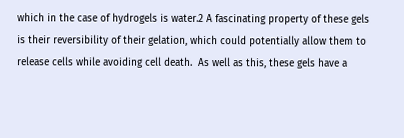which in the case of hydrogels is water.2 A fascinating property of these gels is their reversibility of their gelation, which could potentially allow them to release cells while avoiding cell death.  As well as this, these gels have a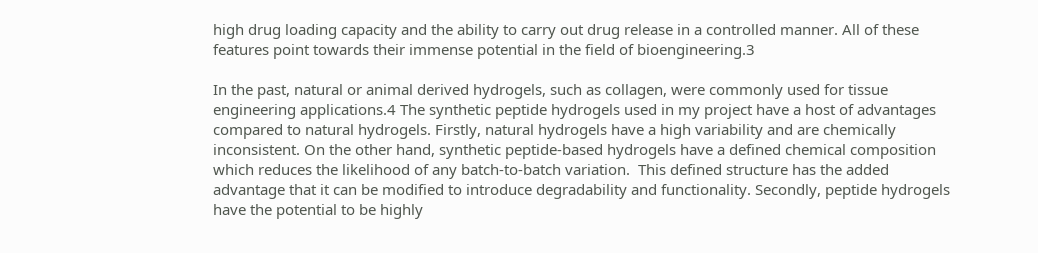high drug loading capacity and the ability to carry out drug release in a controlled manner. All of these features point towards their immense potential in the field of bioengineering.3

In the past, natural or animal derived hydrogels, such as collagen, were commonly used for tissue engineering applications.4 The synthetic peptide hydrogels used in my project have a host of advantages compared to natural hydrogels. Firstly, natural hydrogels have a high variability and are chemically inconsistent. On the other hand, synthetic peptide-based hydrogels have a defined chemical composition which reduces the likelihood of any batch-to-batch variation.  This defined structure has the added advantage that it can be modified to introduce degradability and functionality. Secondly, peptide hydrogels have the potential to be highly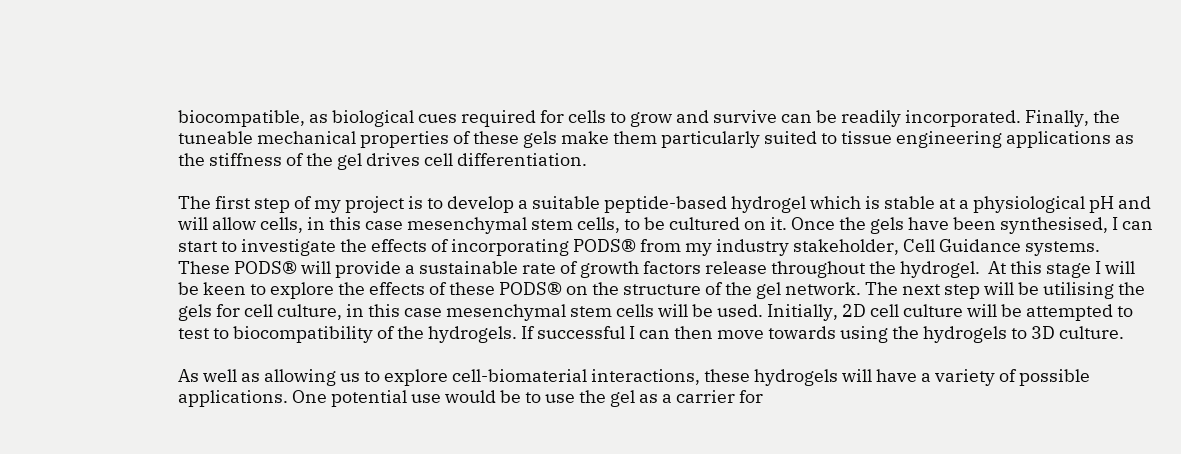biocompatible, as biological cues required for cells to grow and survive can be readily incorporated. Finally, the tuneable mechanical properties of these gels make them particularly suited to tissue engineering applications as the stiffness of the gel drives cell differentiation.

The first step of my project is to develop a suitable peptide-based hydrogel which is stable at a physiological pH and will allow cells, in this case mesenchymal stem cells, to be cultured on it. Once the gels have been synthesised, I can start to investigate the effects of incorporating PODS® from my industry stakeholder, Cell Guidance systems. These PODS® will provide a sustainable rate of growth factors release throughout the hydrogel.  At this stage I will be keen to explore the effects of these PODS® on the structure of the gel network. The next step will be utilising the gels for cell culture, in this case mesenchymal stem cells will be used. Initially, 2D cell culture will be attempted to test to biocompatibility of the hydrogels. If successful I can then move towards using the hydrogels to 3D culture.

As well as allowing us to explore cell-biomaterial interactions, these hydrogels will have a variety of possible applications. One potential use would be to use the gel as a carrier for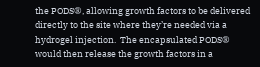the PODS®, allowing growth factors to be delivered directly to the site where they’re needed via a hydrogel injection.  The encapsulated PODS® would then release the growth factors in a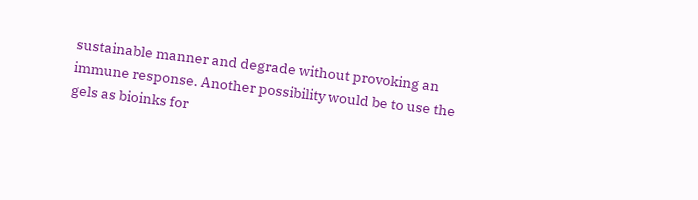sustainable manner and degrade without provoking an immune response. Another possibility would be to use the gels as bioinks for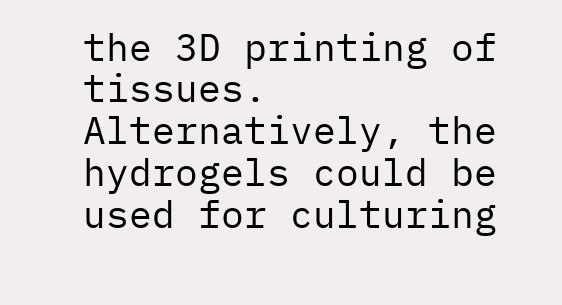the 3D printing of tissues. Alternatively, the hydrogels could be used for culturing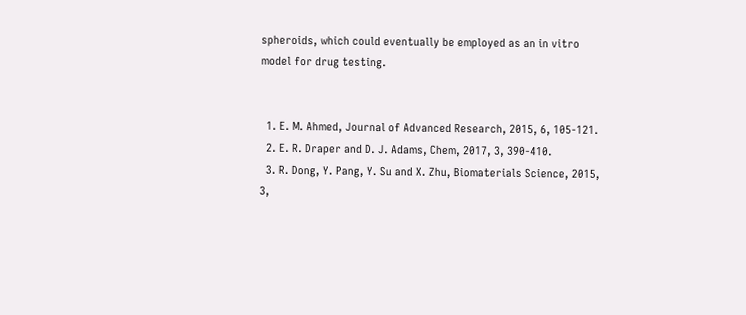spheroids, which could eventually be employed as an in vitro model for drug testing.


  1. E. M. Ahmed, Journal of Advanced Research, 2015, 6, 105-121.
  2. E. R. Draper and D. J. Adams, Chem, 2017, 3, 390-410.
  3. R. Dong, Y. Pang, Y. Su and X. Zhu, Biomaterials Science, 2015, 3,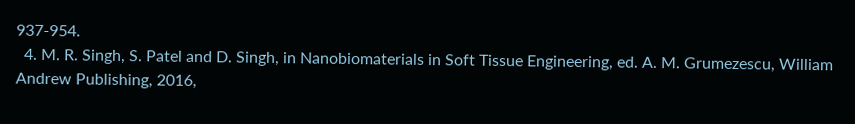937-954.
  4. M. R. Singh, S. Patel and D. Singh, in Nanobiomaterials in Soft Tissue Engineering, ed. A. M. Grumezescu, William Andrew Publishing, 2016,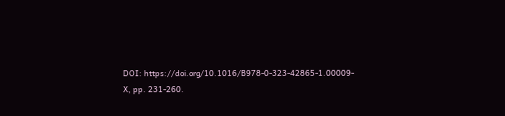DOI: https://doi.org/10.1016/B978-0-323-42865-1.00009-X, pp. 231-260.